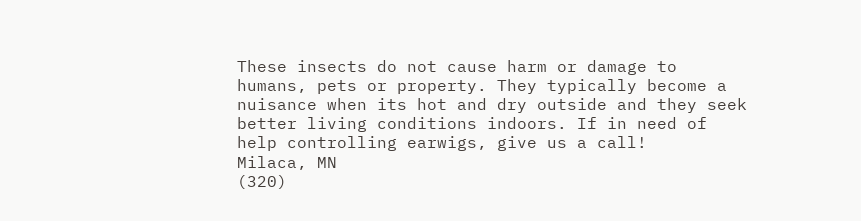These insects do not cause harm or damage to humans, pets or property. They typically become a nuisance when its hot and dry outside and they seek better living conditions indoors. If in need of help controlling earwigs, give us a call!
Milaca, MN
(320)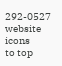292-0527
website icons
to top